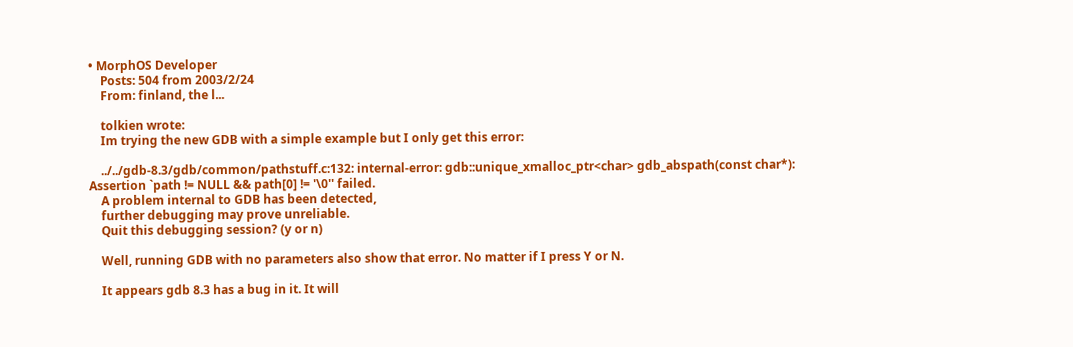• MorphOS Developer
    Posts: 504 from 2003/2/24
    From: finland, the l...

    tolkien wrote:
    Im trying the new GDB with a simple example but I only get this error:

    ../../gdb-8.3/gdb/common/pathstuff.c:132: internal-error: gdb::unique_xmalloc_ptr<char> gdb_abspath(const char*): Assertion `path != NULL && path[0] != '\0'' failed.
    A problem internal to GDB has been detected,
    further debugging may prove unreliable.
    Quit this debugging session? (y or n)

    Well, running GDB with no parameters also show that error. No matter if I press Y or N.

    It appears gdb 8.3 has a bug in it. It will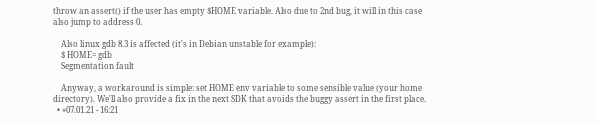throw an assert() if the user has empty $HOME variable. Also due to 2nd bug, it will in this case also jump to address 0.

    Also linux gdb 8.3 is affected (it's in Debian unstable for example):
    $ HOME= gdb
    Segmentation fault

    Anyway, a workaround is simple: set HOME env variable to some sensible value (your home directory). We'll also provide a fix in the next SDK that avoids the buggy assert in the first place.
  • »07.01.21 - 16:21